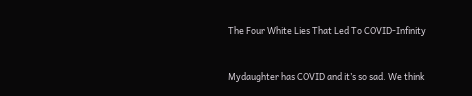The Four White Lies That Led To COVID-Infinity


Mydaughter has COVID and it’s so sad. We think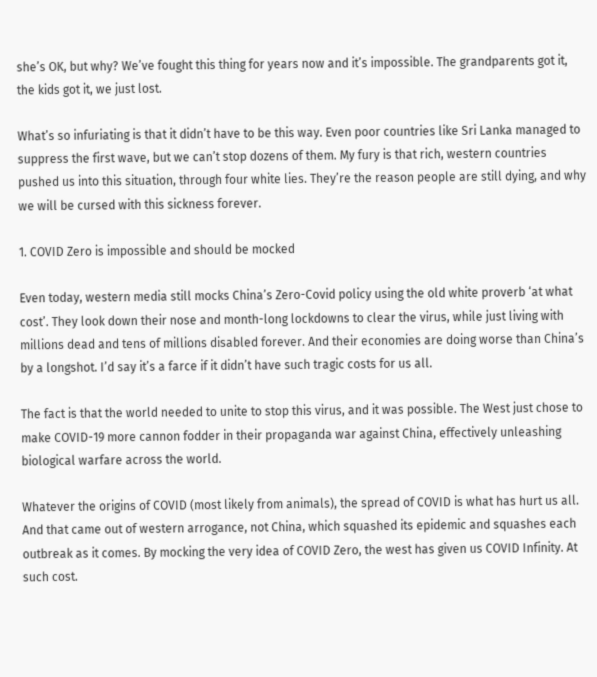she’s OK, but why? We’ve fought this thing for years now and it’s impossible. The grandparents got it, the kids got it, we just lost.

What’s so infuriating is that it didn’t have to be this way. Even poor countries like Sri Lanka managed to suppress the first wave, but we can’t stop dozens of them. My fury is that rich, western countries pushed us into this situation, through four white lies. They’re the reason people are still dying, and why we will be cursed with this sickness forever.

1. COVID Zero is impossible and should be mocked

Even today, western media still mocks China’s Zero-Covid policy using the old white proverb ‘at what cost’. They look down their nose and month-long lockdowns to clear the virus, while just living with millions dead and tens of millions disabled forever. And their economies are doing worse than China’s by a longshot. I’d say it’s a farce if it didn’t have such tragic costs for us all.

The fact is that the world needed to unite to stop this virus, and it was possible. The West just chose to make COVID-19 more cannon fodder in their propaganda war against China, effectively unleashing biological warfare across the world.

Whatever the origins of COVID (most likely from animals), the spread of COVID is what has hurt us all. And that came out of western arrogance, not China, which squashed its epidemic and squashes each outbreak as it comes. By mocking the very idea of COVID Zero, the west has given us COVID Infinity. At such cost.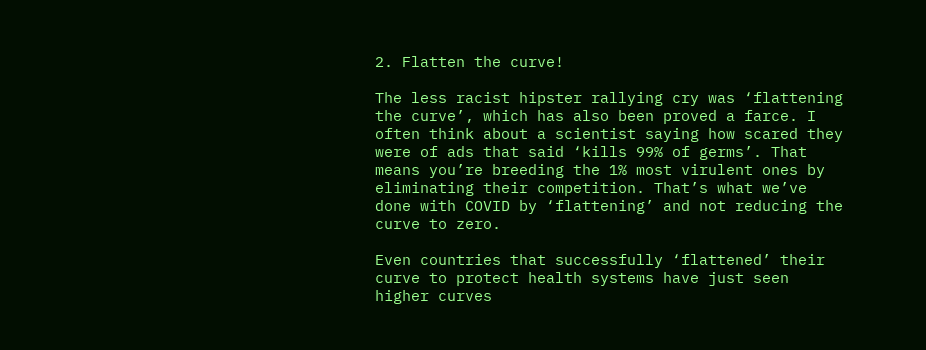2. Flatten the curve!

The less racist hipster rallying cry was ‘flattening the curve’, which has also been proved a farce. I often think about a scientist saying how scared they were of ads that said ‘kills 99% of germs’. That means you’re breeding the 1% most virulent ones by eliminating their competition. That’s what we’ve done with COVID by ‘flattening’ and not reducing the curve to zero.

Even countries that successfully ‘flattened’ their curve to protect health systems have just seen higher curves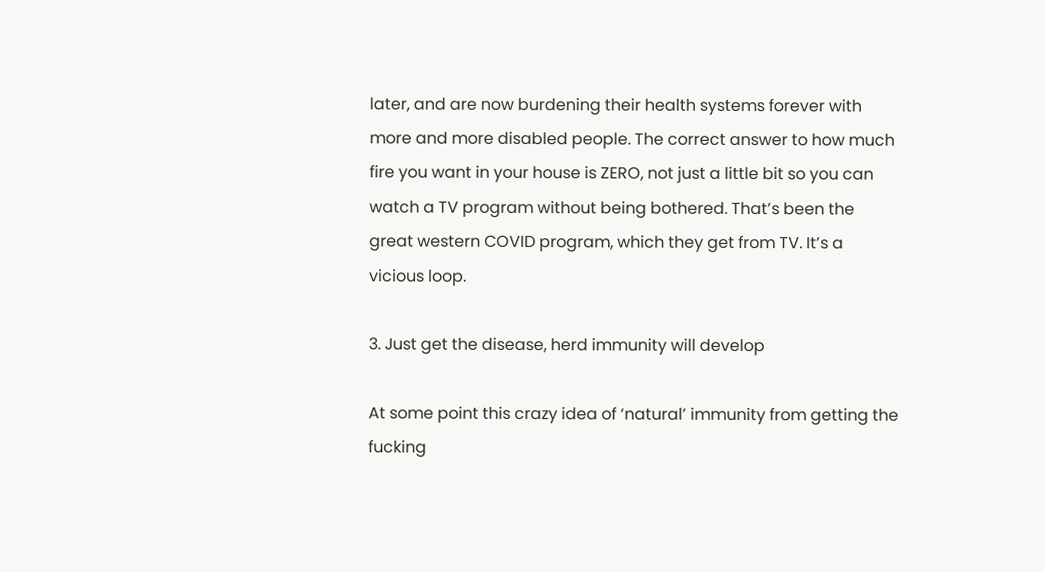later, and are now burdening their health systems forever with more and more disabled people. The correct answer to how much fire you want in your house is ZERO, not just a little bit so you can watch a TV program without being bothered. That’s been the great western COVID program, which they get from TV. It’s a vicious loop.

3. Just get the disease, herd immunity will develop

At some point this crazy idea of ‘natural’ immunity from getting the fucking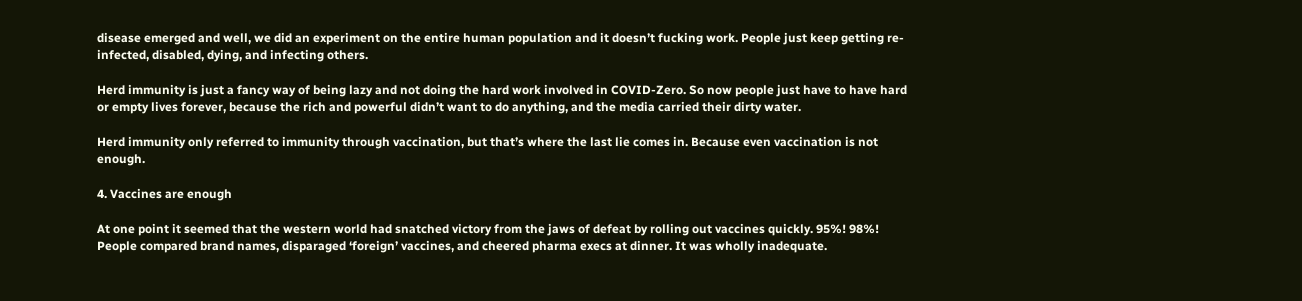disease emerged and well, we did an experiment on the entire human population and it doesn’t fucking work. People just keep getting re-infected, disabled, dying, and infecting others.

Herd immunity is just a fancy way of being lazy and not doing the hard work involved in COVID-Zero. So now people just have to have hard or empty lives forever, because the rich and powerful didn’t want to do anything, and the media carried their dirty water.

Herd immunity only referred to immunity through vaccination, but that’s where the last lie comes in. Because even vaccination is not enough.

4. Vaccines are enough

At one point it seemed that the western world had snatched victory from the jaws of defeat by rolling out vaccines quickly. 95%! 98%! People compared brand names, disparaged ‘foreign’ vaccines, and cheered pharma execs at dinner. It was wholly inadequate.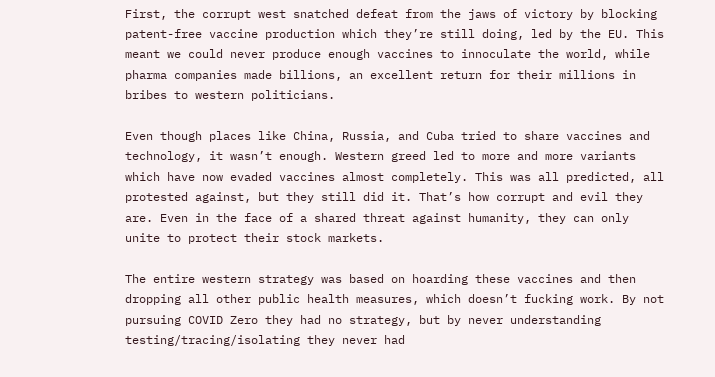First, the corrupt west snatched defeat from the jaws of victory by blocking patent-free vaccine production which they’re still doing, led by the EU. This meant we could never produce enough vaccines to innoculate the world, while pharma companies made billions, an excellent return for their millions in bribes to western politicians.

Even though places like China, Russia, and Cuba tried to share vaccines and technology, it wasn’t enough. Western greed led to more and more variants which have now evaded vaccines almost completely. This was all predicted, all protested against, but they still did it. That’s how corrupt and evil they are. Even in the face of a shared threat against humanity, they can only unite to protect their stock markets.

The entire western strategy was based on hoarding these vaccines and then dropping all other public health measures, which doesn’t fucking work. By not pursuing COVID Zero they had no strategy, but by never understanding testing/tracing/isolating they never had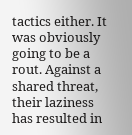tactics either. It was obviously going to be a rout. Against a shared threat, their laziness has resulted in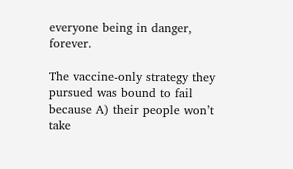everyone being in danger, forever.

The vaccine-only strategy they pursued was bound to fail because A) their people won’t take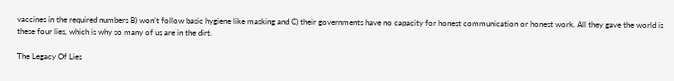vaccines in the required numbers B) won’t follow basic hygiene like masking and C) their governments have no capacity for honest communication or honest work. All they gave the world is these four lies, which is why so many of us are in the dirt.

The Legacy Of Lies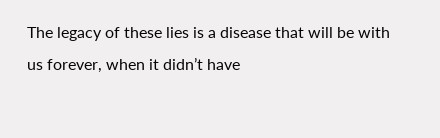The legacy of these lies is a disease that will be with us forever, when it didn’t have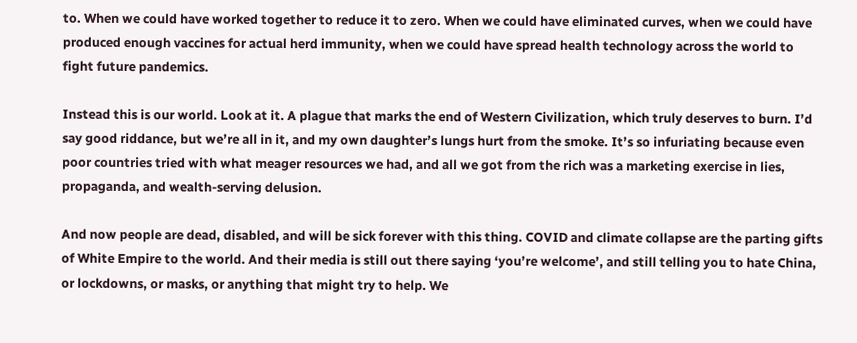to. When we could have worked together to reduce it to zero. When we could have eliminated curves, when we could have produced enough vaccines for actual herd immunity, when we could have spread health technology across the world to fight future pandemics.

Instead this is our world. Look at it. A plague that marks the end of Western Civilization, which truly deserves to burn. I’d say good riddance, but we’re all in it, and my own daughter’s lungs hurt from the smoke. It’s so infuriating because even poor countries tried with what meager resources we had, and all we got from the rich was a marketing exercise in lies, propaganda, and wealth-serving delusion.

And now people are dead, disabled, and will be sick forever with this thing. COVID and climate collapse are the parting gifts of White Empire to the world. And their media is still out there saying ‘you’re welcome’, and still telling you to hate China, or lockdowns, or masks, or anything that might try to help. We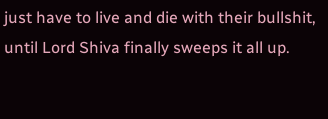just have to live and die with their bullshit, until Lord Shiva finally sweeps it all up.